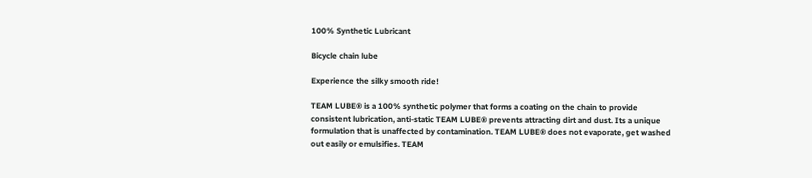100% Synthetic Lubricant

Bicycle chain lube

Experience the silky smooth ride!

TEAM LUBE® is a 100% synthetic polymer that forms a coating on the chain to provide consistent lubrication, anti-static TEAM LUBE® prevents attracting dirt and dust. Its a unique formulation that is unaffected by contamination. TEAM LUBE® does not evaporate, get washed out easily or emulsifies. TEAM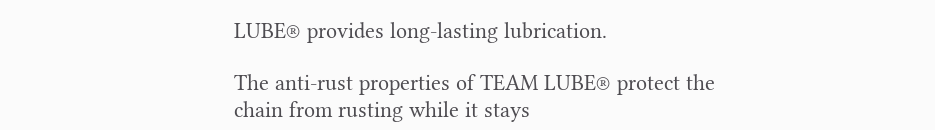LUBE® provides long-lasting lubrication.

The anti-rust properties of TEAM LUBE® protect the chain from rusting while it stays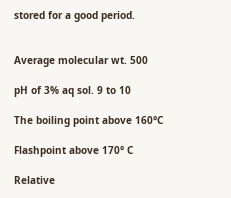stored for a good period.


Average molecular wt. 500

pH of 3% aq sol. 9 to 10

The boiling point above 160°C

Flashpoint above 170° C

Relative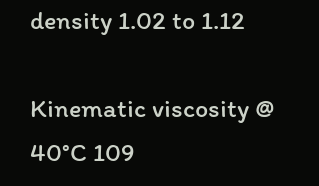density 1.02 to 1.12

Kinematic viscosity @ 40°C 109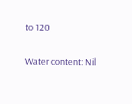to 120

Water content: Nil